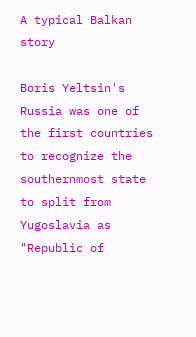A typical Balkan story

Boris Yeltsin's Russia was one of the first countries to recognize the southernmost state to split from Yugoslavia as "Republic of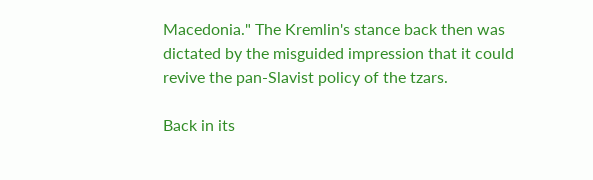Macedonia." The Kremlin's stance back then was dictated by the misguided impression that it could revive the pan-Slavist policy of the tzars.

Back in its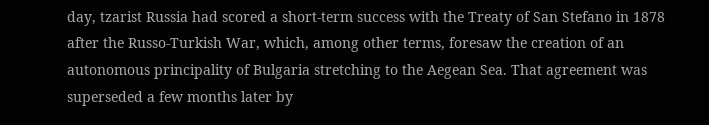day, tzarist Russia had scored a short-term success with the Treaty of San Stefano in 1878 after the Russo-Turkish War, which, among other terms, foresaw the creation of an autonomous principality of Bulgaria stretching to the Aegean Sea. That agreement was superseded a few months later by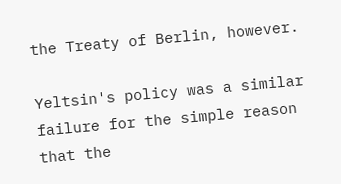the Treaty of Berlin, however.

Yeltsin's policy was a similar failure for the simple reason that the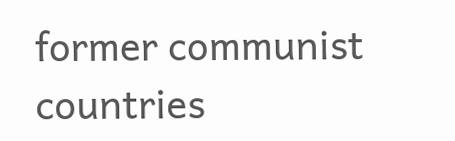former communist countries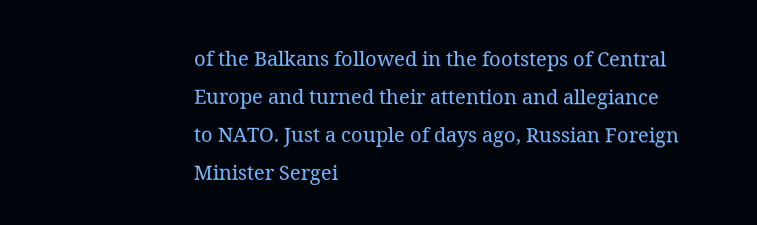of the Balkans followed in the footsteps of Central Europe and turned their attention and allegiance to NATO. Just a couple of days ago, Russian Foreign Minister Sergei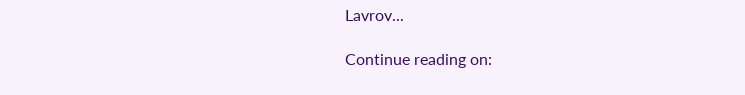Lavrov...

Continue reading on: